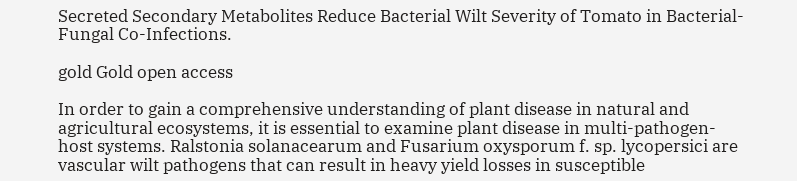Secreted Secondary Metabolites Reduce Bacterial Wilt Severity of Tomato in Bacterial-Fungal Co-Infections.

gold Gold open access

In order to gain a comprehensive understanding of plant disease in natural and agricultural ecosystems, it is essential to examine plant disease in multi-pathogen-host systems. Ralstonia solanacearum and Fusarium oxysporum f. sp. lycopersici are vascular wilt pathogens that can result in heavy yield losses in susceptible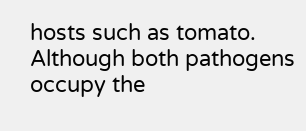hosts such as tomato. Although both pathogens occupy the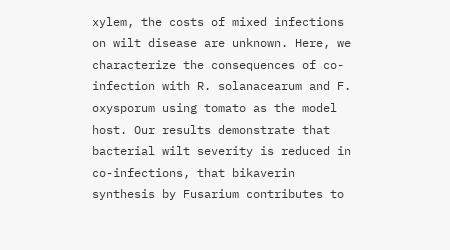xylem, the costs of mixed infections on wilt disease are unknown. Here, we characterize the consequences of co-infection with R. solanacearum and F. oxysporum using tomato as the model host. Our results demonstrate that bacterial wilt severity is reduced in co-infections, that bikaverin synthesis by Fusarium contributes to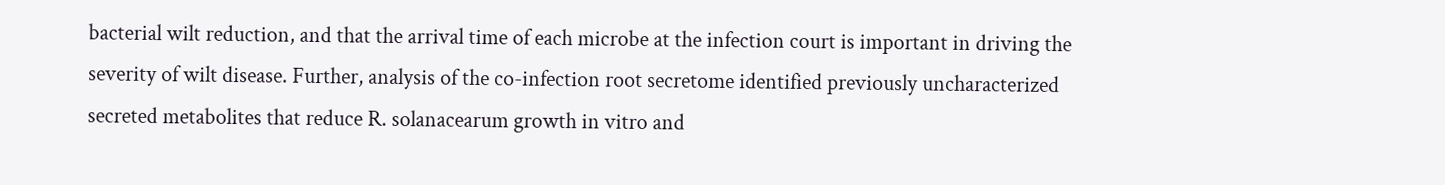bacterial wilt reduction, and that the arrival time of each microbe at the infection court is important in driving the severity of wilt disease. Further, analysis of the co-infection root secretome identified previously uncharacterized secreted metabolites that reduce R. solanacearum growth in vitro and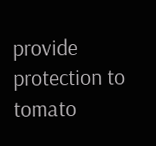provide protection to tomato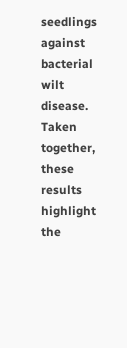seedlings against bacterial wilt disease. Taken together, these results highlight the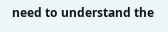need to understand the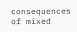consequences of mixed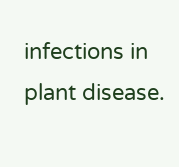infections in plant disease.